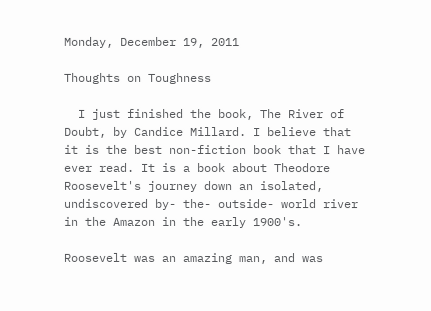Monday, December 19, 2011

Thoughts on Toughness

  I just finished the book, The River of Doubt, by Candice Millard. I believe that it is the best non-fiction book that I have ever read. It is a book about Theodore Roosevelt's journey down an isolated, undiscovered by- the- outside- world river in the Amazon in the early 1900's.

Roosevelt was an amazing man, and was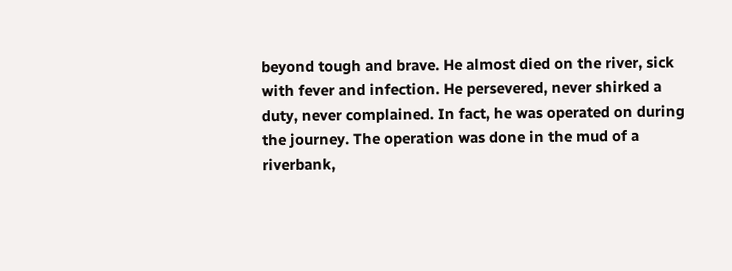beyond tough and brave. He almost died on the river, sick with fever and infection. He persevered, never shirked a duty, never complained. In fact, he was operated on during the journey. The operation was done in the mud of a riverbank,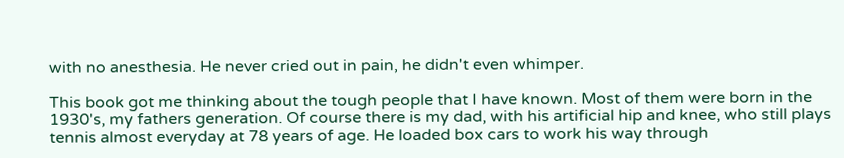with no anesthesia. He never cried out in pain, he didn't even whimper.

This book got me thinking about the tough people that I have known. Most of them were born in the 1930's, my fathers generation. Of course there is my dad, with his artificial hip and knee, who still plays tennis almost everyday at 78 years of age. He loaded box cars to work his way through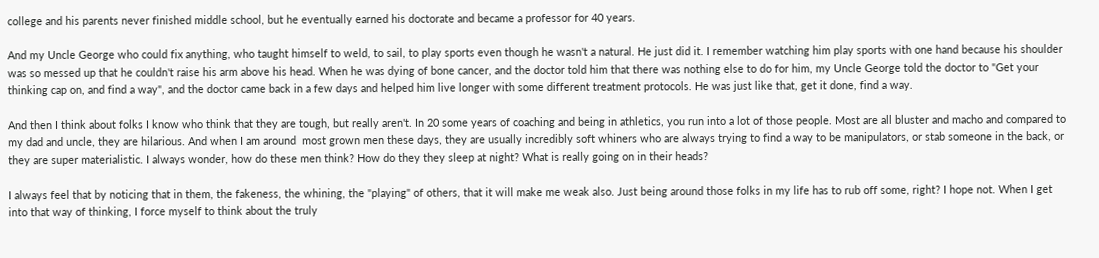college and his parents never finished middle school, but he eventually earned his doctorate and became a professor for 40 years.

And my Uncle George who could fix anything, who taught himself to weld, to sail, to play sports even though he wasn't a natural. He just did it. I remember watching him play sports with one hand because his shoulder was so messed up that he couldn't raise his arm above his head. When he was dying of bone cancer, and the doctor told him that there was nothing else to do for him, my Uncle George told the doctor to "Get your thinking cap on, and find a way", and the doctor came back in a few days and helped him live longer with some different treatment protocols. He was just like that, get it done, find a way.

And then I think about folks I know who think that they are tough, but really aren't. In 20 some years of coaching and being in athletics, you run into a lot of those people. Most are all bluster and macho and compared to my dad and uncle, they are hilarious. And when I am around  most grown men these days, they are usually incredibly soft whiners who are always trying to find a way to be manipulators, or stab someone in the back, or they are super materialistic. I always wonder, how do these men think? How do they they sleep at night? What is really going on in their heads?

I always feel that by noticing that in them, the fakeness, the whining, the "playing" of others, that it will make me weak also. Just being around those folks in my life has to rub off some, right? I hope not. When I get into that way of thinking, I force myself to think about the truly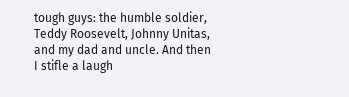tough guys: the humble soldier, Teddy Roosevelt, Johnny Unitas, and my dad and uncle. And then I stifle a laugh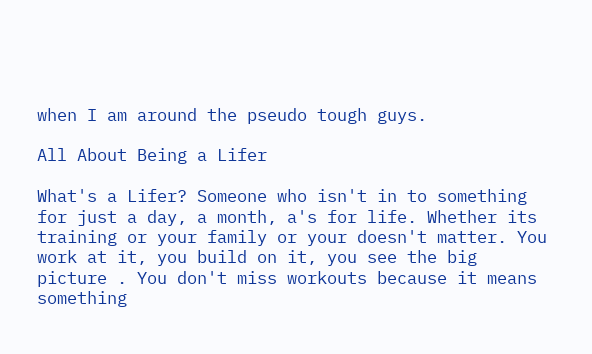when I am around the pseudo tough guys.

All About Being a Lifer

What's a Lifer? Someone who isn't in to something for just a day, a month, a's for life. Whether its training or your family or your doesn't matter. You work at it, you build on it, you see the big picture . You don't miss workouts because it means something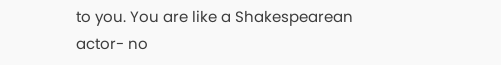to you. You are like a Shakespearean actor- no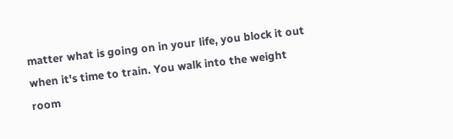matter what is going on in your life, you block it out when it's time to train. You walk into the weight room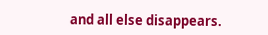and all else disappears.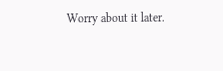Worry about it later.